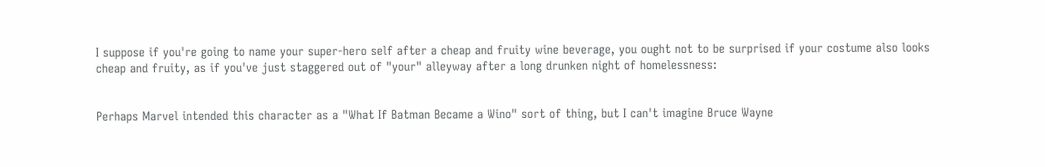I suppose if you're going to name your super-hero self after a cheap and fruity wine beverage, you ought not to be surprised if your costume also looks cheap and fruity, as if you've just staggered out of "your" alleyway after a long drunken night of homelessness:


Perhaps Marvel intended this character as a "What If Batman Became a Wino" sort of thing, but I can't imagine Bruce Wayne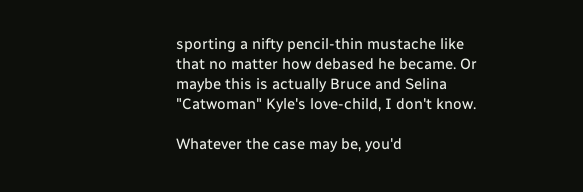sporting a nifty pencil-thin mustache like that no matter how debased he became. Or maybe this is actually Bruce and Selina "Catwoman" Kyle's love-child, I don't know.

Whatever the case may be, you'd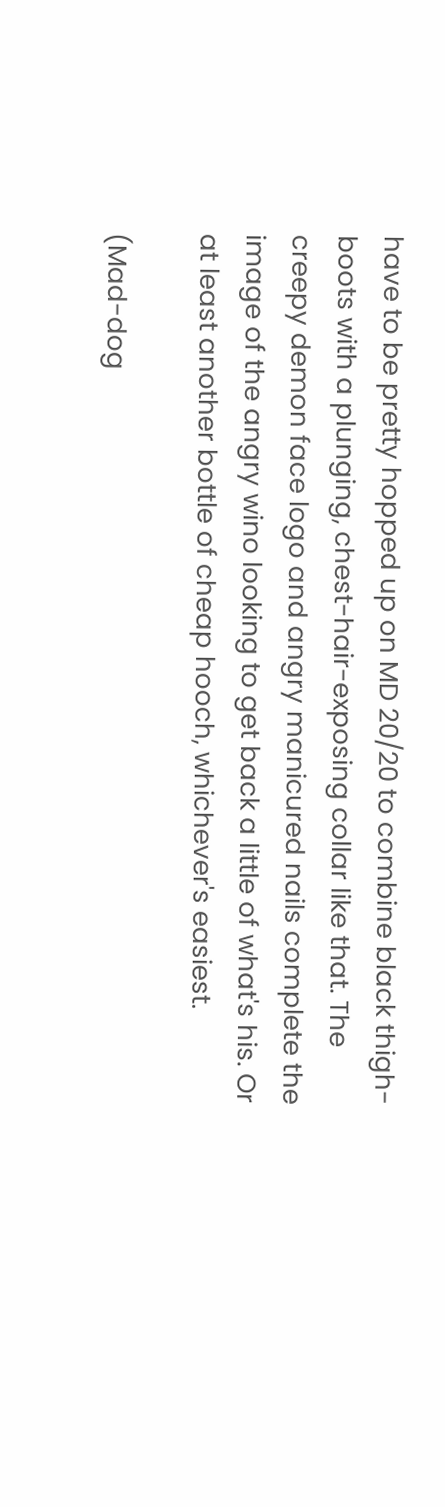have to be pretty hopped up on MD 20/20 to combine black thigh-boots with a plunging, chest-hair-exposing collar like that. The creepy demon face logo and angry manicured nails complete the image of the angry wino looking to get back a little of what's his. Or at least another bottle of cheap hooch, whichever's easiest.

(Mad-dog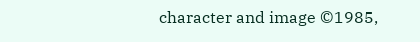character and image ©1985,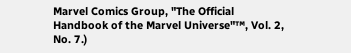Marvel Comics Group, "The Official Handbook of the Marvel Universe"™, Vol. 2, No. 7.)